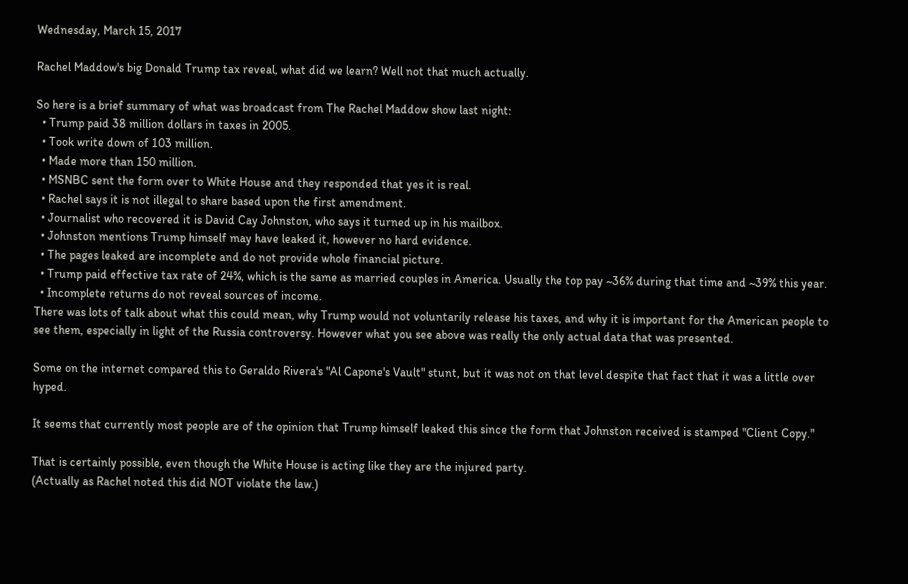Wednesday, March 15, 2017

Rachel Maddow's big Donald Trump tax reveal, what did we learn? Well not that much actually.

So here is a brief summary of what was broadcast from The Rachel Maddow show last night:
  • Trump paid 38 million dollars in taxes in 2005.
  • Took write down of 103 million.
  • Made more than 150 million.
  • MSNBC sent the form over to White House and they responded that yes it is real.
  • Rachel says it is not illegal to share based upon the first amendment.
  • Journalist who recovered it is David Cay Johnston, who says it turned up in his mailbox.
  • Johnston mentions Trump himself may have leaked it, however no hard evidence.
  • The pages leaked are incomplete and do not provide whole financial picture.
  • Trump paid effective tax rate of 24%, which is the same as married couples in America. Usually the top pay ~36% during that time and ~39% this year.
  • Incomplete returns do not reveal sources of income.
There was lots of talk about what this could mean, why Trump would not voluntarily release his taxes, and why it is important for the American people to see them, especially in light of the Russia controversy. However what you see above was really the only actual data that was presented.

Some on the internet compared this to Geraldo Rivera's "Al Capone's Vault" stunt, but it was not on that level despite that fact that it was a little over hyped.

It seems that currently most people are of the opinion that Trump himself leaked this since the form that Johnston received is stamped "Client Copy."

That is certainly possible, even though the White House is acting like they are the injured party.
(Actually as Rachel noted this did NOT violate the law.)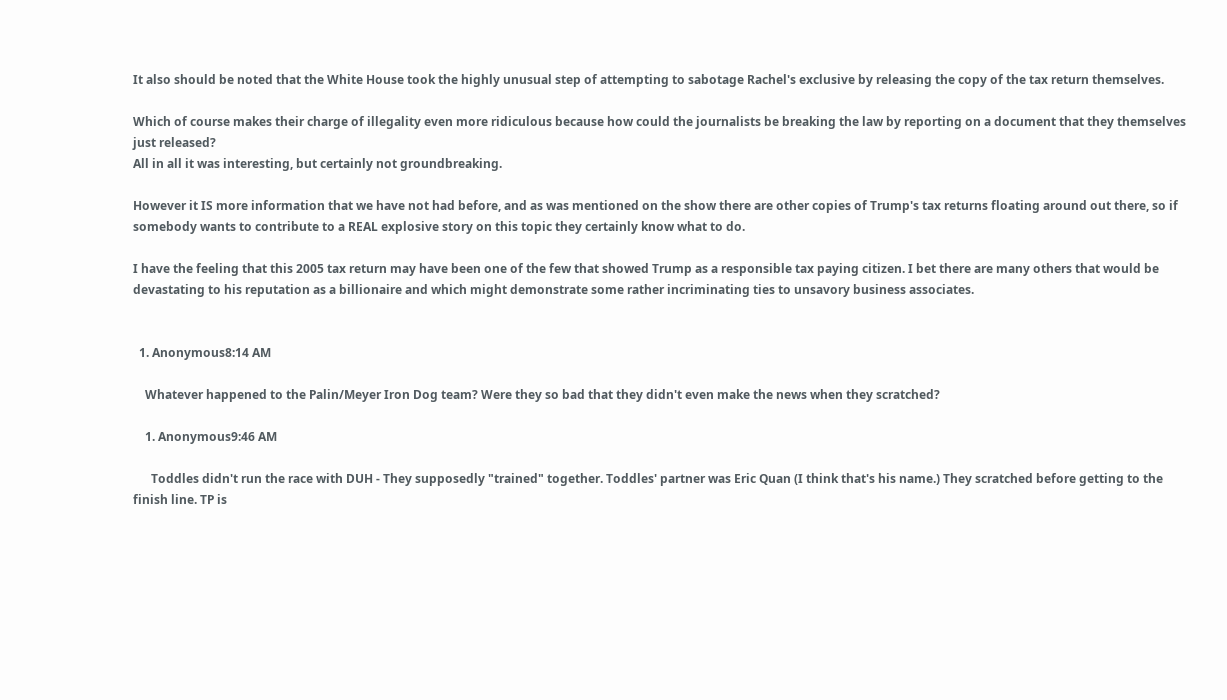It also should be noted that the White House took the highly unusual step of attempting to sabotage Rachel's exclusive by releasing the copy of the tax return themselves.

Which of course makes their charge of illegality even more ridiculous because how could the journalists be breaking the law by reporting on a document that they themselves just released?
All in all it was interesting, but certainly not groundbreaking.

However it IS more information that we have not had before, and as was mentioned on the show there are other copies of Trump's tax returns floating around out there, so if somebody wants to contribute to a REAL explosive story on this topic they certainly know what to do.

I have the feeling that this 2005 tax return may have been one of the few that showed Trump as a responsible tax paying citizen. I bet there are many others that would be devastating to his reputation as a billionaire and which might demonstrate some rather incriminating ties to unsavory business associates.


  1. Anonymous8:14 AM

    Whatever happened to the Palin/Meyer Iron Dog team? Were they so bad that they didn't even make the news when they scratched?

    1. Anonymous9:46 AM

      Toddles didn't run the race with DUH - They supposedly "trained" together. Toddles' partner was Eric Quan (I think that's his name.) They scratched before getting to the finish line. TP is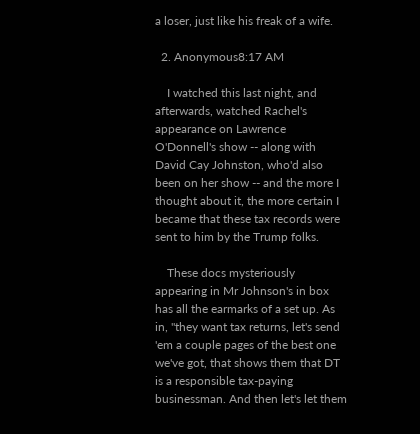a loser, just like his freak of a wife.

  2. Anonymous8:17 AM

    I watched this last night, and afterwards, watched Rachel's appearance on Lawrence O'Donnell's show -- along with David Cay Johnston, who'd also been on her show -- and the more I thought about it, the more certain I became that these tax records were sent to him by the Trump folks.

    These docs mysteriously appearing in Mr Johnson's in box has all the earmarks of a set up. As in, "they want tax returns, let's send 'em a couple pages of the best one we've got, that shows them that DT is a responsible tax-paying businessman. And then let's let them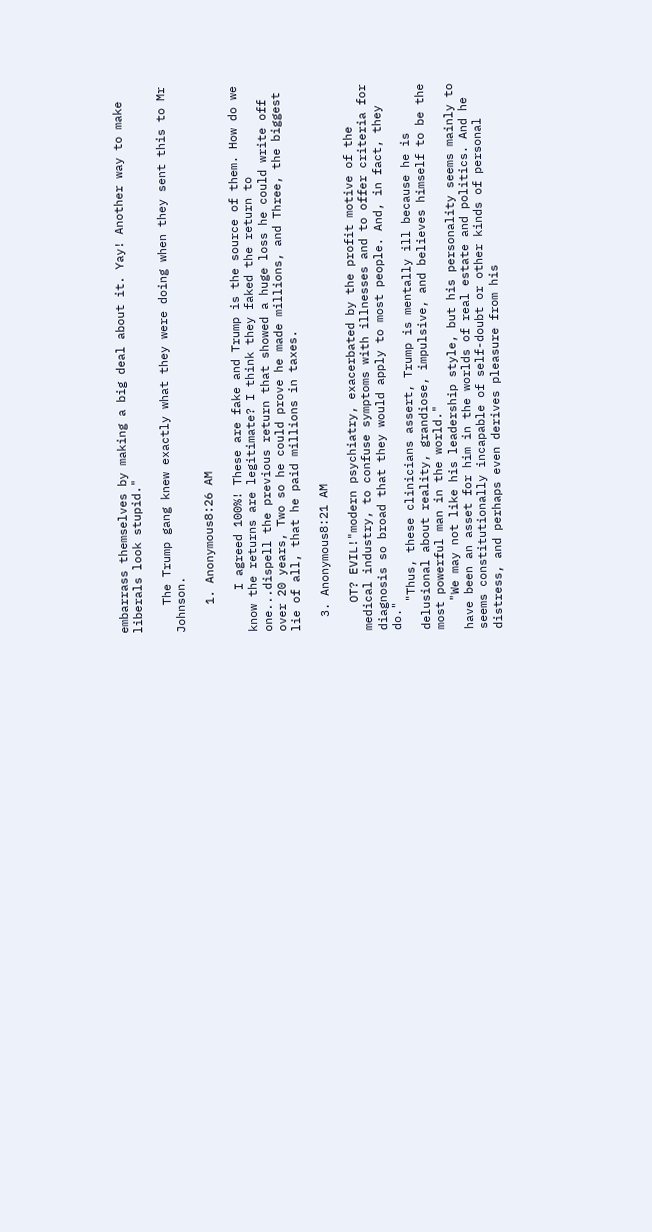embarrass themselves by making a big deal about it. Yay! Another way to make liberals look stupid."

    The Trump gang knew exactly what they were doing when they sent this to Mr Johnson.

    1. Anonymous8:26 AM

      I agreed 100%! These are fake and Trump is the source of them. How do we know the returns are legitimate? I think they faked the return to one...dispell the previous return that showed a huge loss he could write off over 20 years, Two so he could prove he made millions, and Three, the biggest lie of all, that he paid millions in taxes.

  3. Anonymous8:21 AM

    OT? EVIL!"modern psychiatry, exacerbated by the profit motive of the medical industry, to confuse symptoms with illnesses and to offer criteria for diagnosis so broad that they would apply to most people. And, in fact, they do."
    "Thus, these clinicians assert, Trump is mentally ill because he is delusional about reality, grandiose, impulsive, and believes himself to be the most powerful man in the world."
    "We may not like his leadership style, but his personality seems mainly to have been an asset for him in the worlds of real estate and politics. And he seems constitutionally incapable of self-doubt or other kinds of personal distress, and perhaps even derives pleasure from his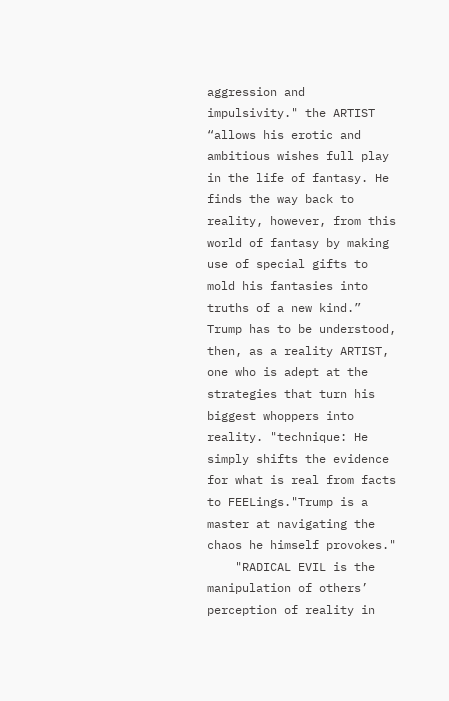aggression and impulsivity." the ARTIST “allows his erotic and ambitious wishes full play in the life of fantasy. He finds the way back to reality, however, from this world of fantasy by making use of special gifts to mold his fantasies into truths of a new kind.” Trump has to be understood, then, as a reality ARTIST, one who is adept at the strategies that turn his biggest whoppers into reality. "technique: He simply shifts the evidence for what is real from facts to FEELings."Trump is a master at navigating the chaos he himself provokes."
    "RADICAL EVIL is the manipulation of others’ perception of reality in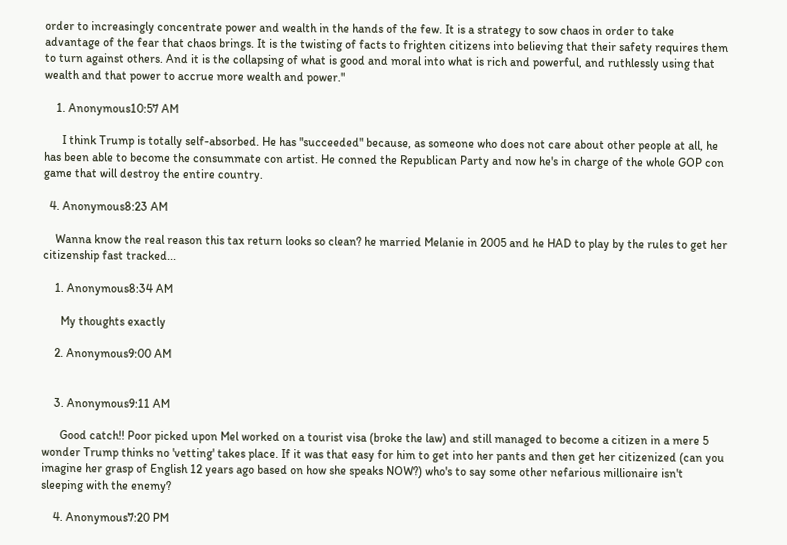order to increasingly concentrate power and wealth in the hands of the few. It is a strategy to sow chaos in order to take advantage of the fear that chaos brings. It is the twisting of facts to frighten citizens into believing that their safety requires them to turn against others. And it is the collapsing of what is good and moral into what is rich and powerful, and ruthlessly using that wealth and that power to accrue more wealth and power."

    1. Anonymous10:57 AM

      I think Trump is totally self-absorbed. He has "succeeded" because, as someone who does not care about other people at all, he has been able to become the consummate con artist. He conned the Republican Party and now he's in charge of the whole GOP con game that will destroy the entire country.

  4. Anonymous8:23 AM

    Wanna know the real reason this tax return looks so clean? he married Melanie in 2005 and he HAD to play by the rules to get her citizenship fast tracked...

    1. Anonymous8:34 AM

      My thoughts exactly

    2. Anonymous9:00 AM


    3. Anonymous9:11 AM

      Good catch!! Poor picked upon Mel worked on a tourist visa (broke the law) and still managed to become a citizen in a mere 5 wonder Trump thinks no 'vetting' takes place. If it was that easy for him to get into her pants and then get her citizenized (can you imagine her grasp of English 12 years ago based on how she speaks NOW?) who's to say some other nefarious millionaire isn't sleeping with the enemy?

    4. Anonymous7:20 PM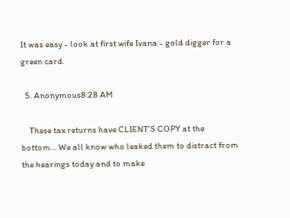It was easy - look at first wife Ivana - gold digger for a green card.

  5. Anonymous8:28 AM

    These tax returns have CLIENT'S COPY at the bottom... We all know who leaked them to distract from the hearings today and to make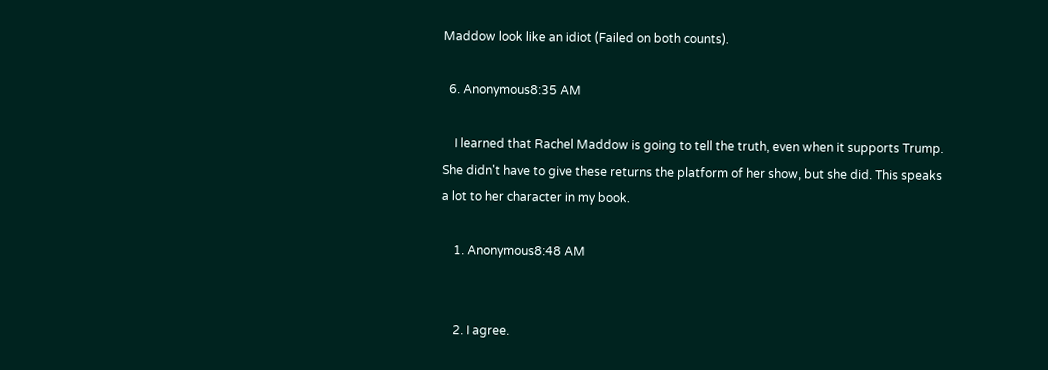Maddow look like an idiot (Failed on both counts).

  6. Anonymous8:35 AM

    I learned that Rachel Maddow is going to tell the truth, even when it supports Trump. She didn't have to give these returns the platform of her show, but she did. This speaks a lot to her character in my book.

    1. Anonymous8:48 AM


    2. I agree.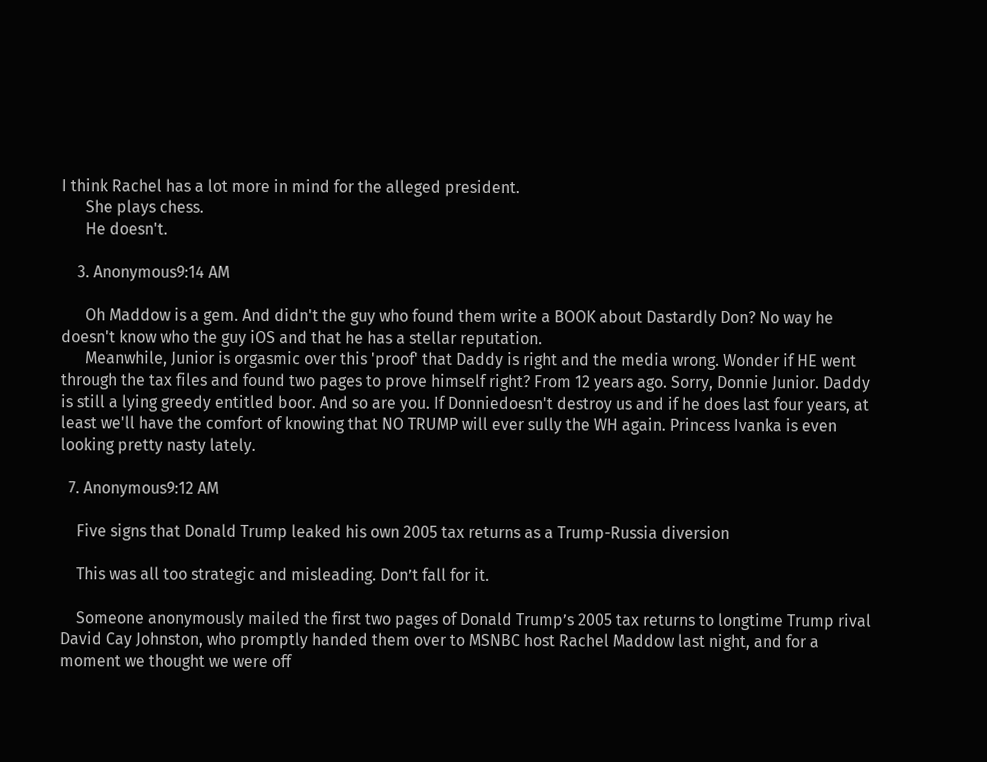I think Rachel has a lot more in mind for the alleged president.
      She plays chess.
      He doesn't.

    3. Anonymous9:14 AM

      Oh Maddow is a gem. And didn't the guy who found them write a BOOK about Dastardly Don? No way he doesn't know who the guy iOS and that he has a stellar reputation.
      Meanwhile, Junior is orgasmic over this 'proof' that Daddy is right and the media wrong. Wonder if HE went through the tax files and found two pages to prove himself right? From 12 years ago. Sorry, Donnie Junior. Daddy is still a lying greedy entitled boor. And so are you. If Donniedoesn't destroy us and if he does last four years, at least we'll have the comfort of knowing that NO TRUMP will ever sully the WH again. Princess Ivanka is even looking pretty nasty lately.

  7. Anonymous9:12 AM

    Five signs that Donald Trump leaked his own 2005 tax returns as a Trump-Russia diversion

    This was all too strategic and misleading. Don’t fall for it.

    Someone anonymously mailed the first two pages of Donald Trump’s 2005 tax returns to longtime Trump rival David Cay Johnston, who promptly handed them over to MSNBC host Rachel Maddow last night, and for a moment we thought we were off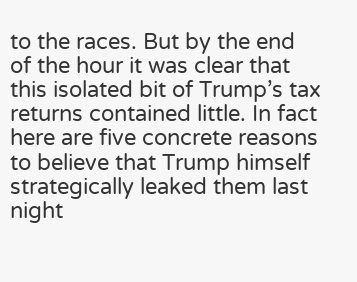to the races. But by the end of the hour it was clear that this isolated bit of Trump’s tax returns contained little. In fact here are five concrete reasons to believe that Trump himself strategically leaked them last night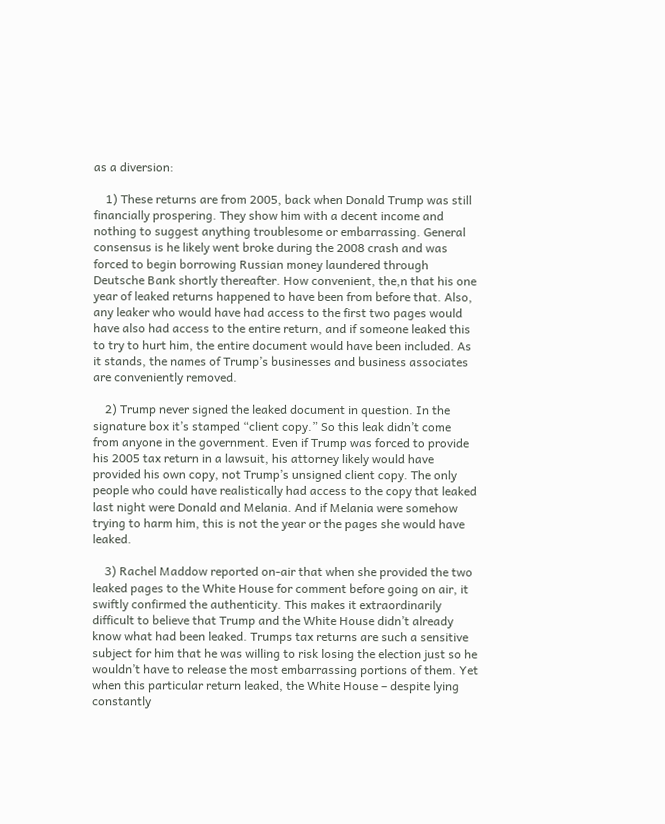as a diversion:

    1) These returns are from 2005, back when Donald Trump was still financially prospering. They show him with a decent income and nothing to suggest anything troublesome or embarrassing. General consensus is he likely went broke during the 2008 crash and was forced to begin borrowing Russian money laundered through Deutsche Bank shortly thereafter. How convenient, the,n that his one year of leaked returns happened to have been from before that. Also, any leaker who would have had access to the first two pages would have also had access to the entire return, and if someone leaked this to try to hurt him, the entire document would have been included. As it stands, the names of Trump’s businesses and business associates are conveniently removed.

    2) Trump never signed the leaked document in question. In the signature box it’s stamped “client copy.” So this leak didn’t come from anyone in the government. Even if Trump was forced to provide his 2005 tax return in a lawsuit, his attorney likely would have provided his own copy, not Trump’s unsigned client copy. The only people who could have realistically had access to the copy that leaked last night were Donald and Melania. And if Melania were somehow trying to harm him, this is not the year or the pages she would have leaked.

    3) Rachel Maddow reported on-air that when she provided the two leaked pages to the White House for comment before going on air, it swiftly confirmed the authenticity. This makes it extraordinarily difficult to believe that Trump and the White House didn’t already know what had been leaked. Trumps tax returns are such a sensitive subject for him that he was willing to risk losing the election just so he wouldn’t have to release the most embarrassing portions of them. Yet when this particular return leaked, the White House – despite lying constantly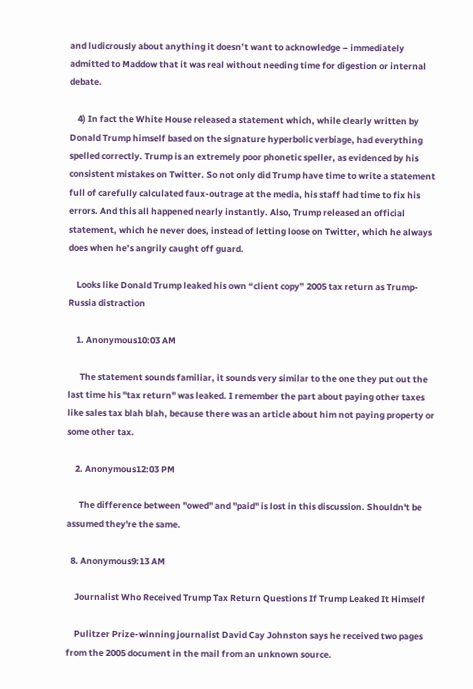and ludicrously about anything it doesn’t want to acknowledge – immediately admitted to Maddow that it was real without needing time for digestion or internal debate.

    4) In fact the White House released a statement which, while clearly written by Donald Trump himself based on the signature hyperbolic verbiage, had everything spelled correctly. Trump is an extremely poor phonetic speller, as evidenced by his consistent mistakes on Twitter. So not only did Trump have time to write a statement full of carefully calculated faux-outrage at the media, his staff had time to fix his errors. And this all happened nearly instantly. Also, Trump released an official statement, which he never does, instead of letting loose on Twitter, which he always does when he’s angrily caught off guard.

    Looks like Donald Trump leaked his own “client copy” 2005 tax return as Trump-Russia distraction

    1. Anonymous10:03 AM

      The statement sounds familiar, it sounds very similar to the one they put out the last time his "tax return" was leaked. I remember the part about paying other taxes like sales tax blah blah, because there was an article about him not paying property or some other tax.

    2. Anonymous12:03 PM

      The difference between "owed" and "paid" is lost in this discussion. Shouldn't be assumed they're the same.

  8. Anonymous9:13 AM

    Journalist Who Received Trump Tax Return Questions If Trump Leaked It Himself

    Pulitzer Prize-winning journalist David Cay Johnston says he received two pages from the 2005 document in the mail from an unknown source.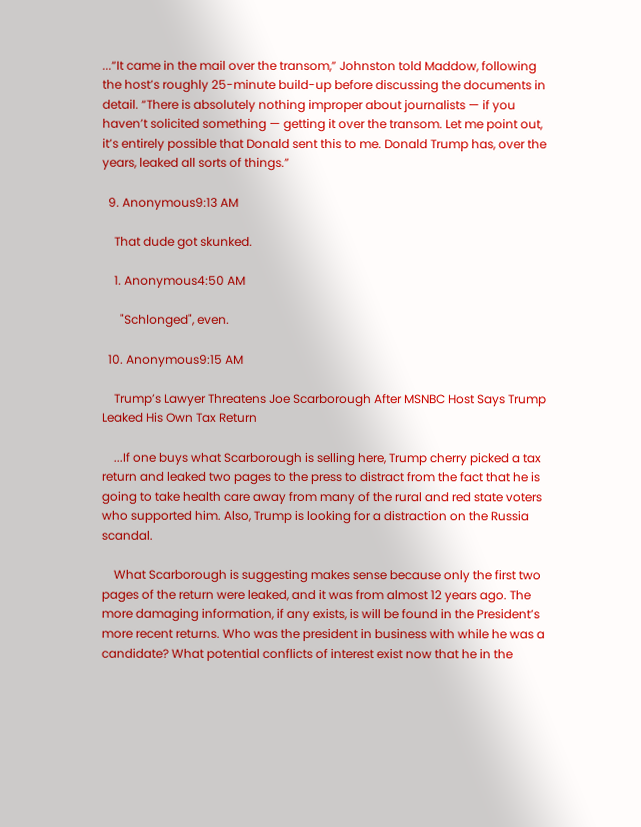...“It came in the mail over the transom,” Johnston told Maddow, following the host’s roughly 25-minute build-up before discussing the documents in detail. “There is absolutely nothing improper about journalists — if you haven’t solicited something — getting it over the transom. Let me point out, it’s entirely possible that Donald sent this to me. Donald Trump has, over the years, leaked all sorts of things.”

  9. Anonymous9:13 AM

    That dude got skunked.

    1. Anonymous4:50 AM

      "Schlonged", even.

  10. Anonymous9:15 AM

    Trump’s Lawyer Threatens Joe Scarborough After MSNBC Host Says Trump Leaked His Own Tax Return

    ...If one buys what Scarborough is selling here, Trump cherry picked a tax return and leaked two pages to the press to distract from the fact that he is going to take health care away from many of the rural and red state voters who supported him. Also, Trump is looking for a distraction on the Russia scandal.

    What Scarborough is suggesting makes sense because only the first two pages of the return were leaked, and it was from almost 12 years ago. The more damaging information, if any exists, is will be found in the President’s more recent returns. Who was the president in business with while he was a candidate? What potential conflicts of interest exist now that he in the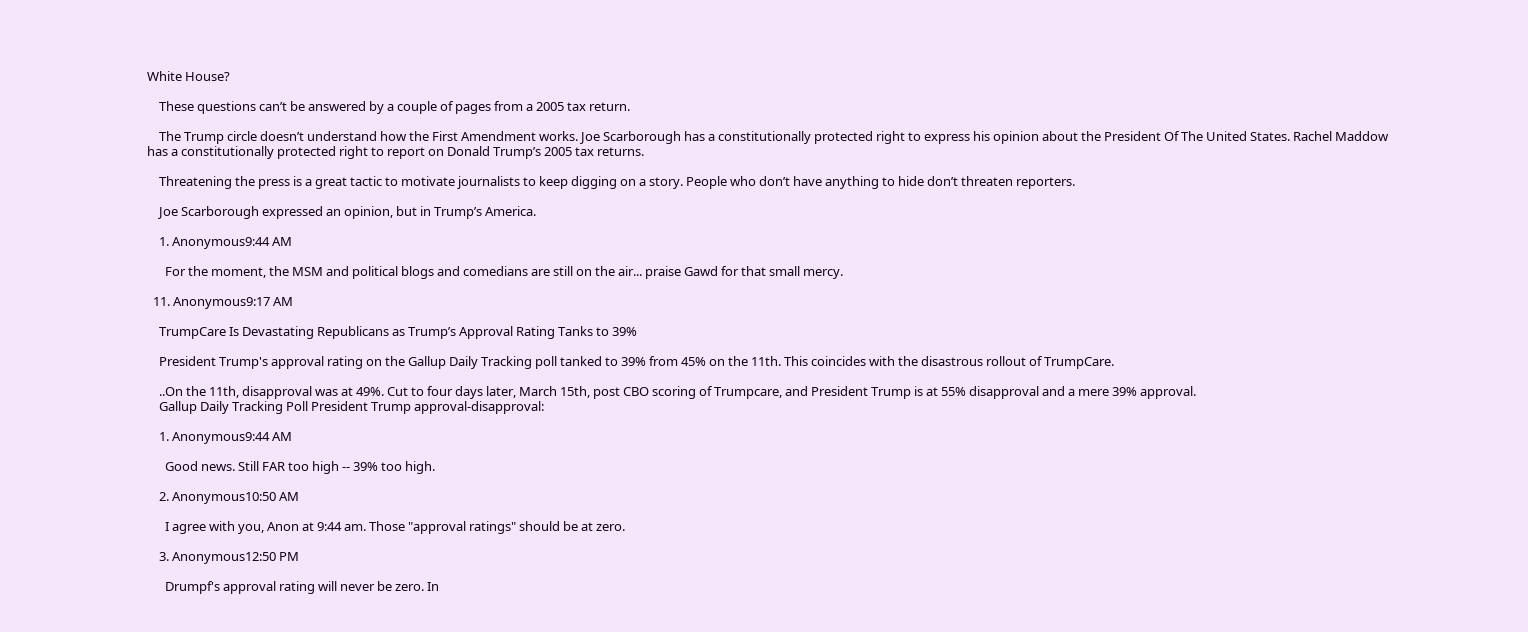White House?

    These questions can’t be answered by a couple of pages from a 2005 tax return.

    The Trump circle doesn’t understand how the First Amendment works. Joe Scarborough has a constitutionally protected right to express his opinion about the President Of The United States. Rachel Maddow has a constitutionally protected right to report on Donald Trump’s 2005 tax returns.

    Threatening the press is a great tactic to motivate journalists to keep digging on a story. People who don’t have anything to hide don’t threaten reporters.

    Joe Scarborough expressed an opinion, but in Trump’s America.

    1. Anonymous9:44 AM

      For the moment, the MSM and political blogs and comedians are still on the air... praise Gawd for that small mercy.

  11. Anonymous9:17 AM

    TrumpCare Is Devastating Republicans as Trump’s Approval Rating Tanks to 39%

    President Trump's approval rating on the Gallup Daily Tracking poll tanked to 39% from 45% on the 11th. This coincides with the disastrous rollout of TrumpCare.

    ..On the 11th, disapproval was at 49%. Cut to four days later, March 15th, post CBO scoring of Trumpcare, and President Trump is at 55% disapproval and a mere 39% approval.
    Gallup Daily Tracking Poll President Trump approval-disapproval:

    1. Anonymous9:44 AM

      Good news. Still FAR too high -- 39% too high.

    2. Anonymous10:50 AM

      I agree with you, Anon at 9:44 am. Those "approval ratings" should be at zero.

    3. Anonymous12:50 PM

      Drumpf's approval rating will never be zero. In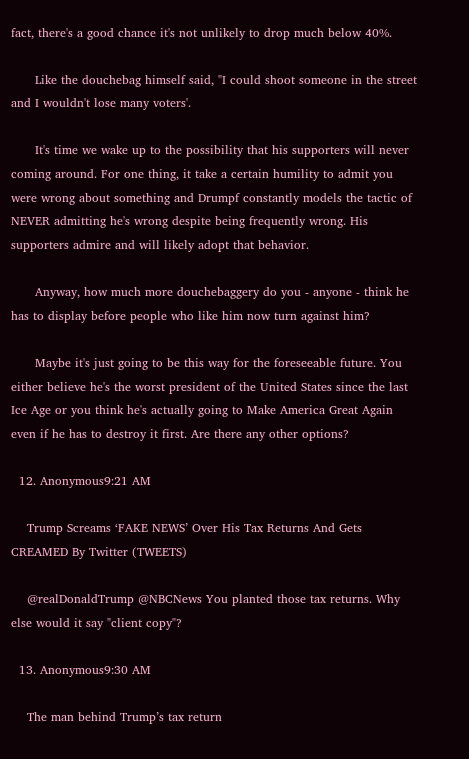fact, there's a good chance it's not unlikely to drop much below 40%.

      Like the douchebag himself said, "I could shoot someone in the street and I wouldn't lose many voters'.

      It's time we wake up to the possibility that his supporters will never coming around. For one thing, it take a certain humility to admit you were wrong about something and Drumpf constantly models the tactic of NEVER admitting he's wrong despite being frequently wrong. His supporters admire and will likely adopt that behavior.

      Anyway, how much more douchebaggery do you - anyone - think he has to display before people who like him now turn against him?

      Maybe it's just going to be this way for the foreseeable future. You either believe he's the worst president of the United States since the last Ice Age or you think he's actually going to Make America Great Again even if he has to destroy it first. Are there any other options?

  12. Anonymous9:21 AM

    Trump Screams ‘FAKE NEWS’ Over His Tax Returns And Gets CREAMED By Twitter (TWEETS)

    @realDonaldTrump @NBCNews You planted those tax returns. Why else would it say "client copy"?

  13. Anonymous9:30 AM

    The man behind Trump’s tax return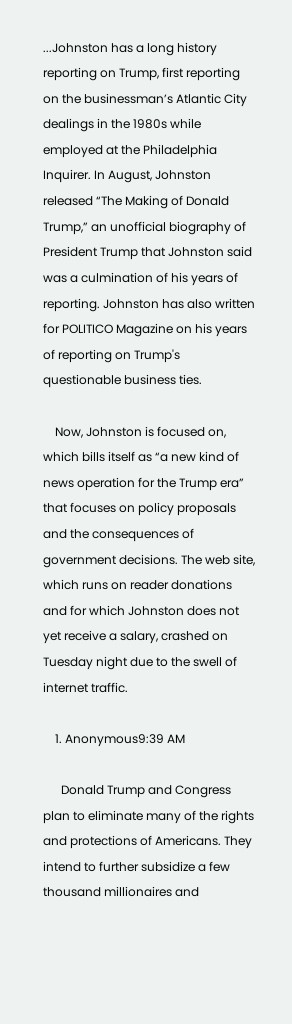...Johnston has a long history reporting on Trump, first reporting on the businessman’s Atlantic City dealings in the 1980s while employed at the Philadelphia Inquirer. In August, Johnston released “The Making of Donald Trump,” an unofficial biography of President Trump that Johnston said was a culmination of his years of reporting. Johnston has also written for POLITICO Magazine on his years of reporting on Trump's questionable business ties.

    Now, Johnston is focused on, which bills itself as “a new kind of news operation for the Trump era” that focuses on policy proposals and the consequences of government decisions. The web site, which runs on reader donations and for which Johnston does not yet receive a salary, crashed on Tuesday night due to the swell of internet traffic.

    1. Anonymous9:39 AM

      Donald Trump and Congress plan to eliminate many of the rights and protections of Americans. They intend to further subsidize a few thousand millionaires and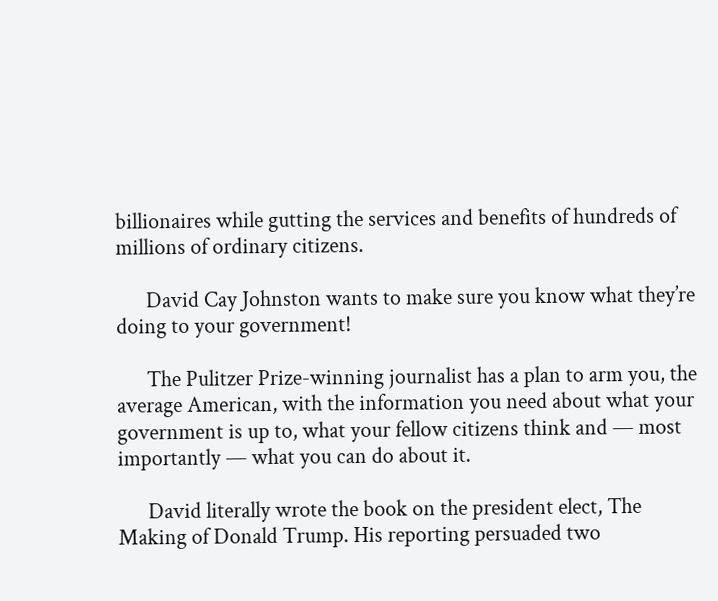billionaires while gutting the services and benefits of hundreds of millions of ordinary citizens.

      David Cay Johnston wants to make sure you know what they’re doing to your government!

      The Pulitzer Prize-winning journalist has a plan to arm you, the average American, with the information you need about what your government is up to, what your fellow citizens think and — most importantly — what you can do about it.

      David literally wrote the book on the president elect, The Making of Donald Trump. His reporting persuaded two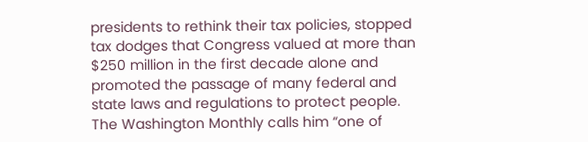presidents to rethink their tax policies, stopped tax dodges that Congress valued at more than $250 million in the first decade alone and promoted the passage of many federal and state laws and regulations to protect people. The Washington Monthly calls him “one of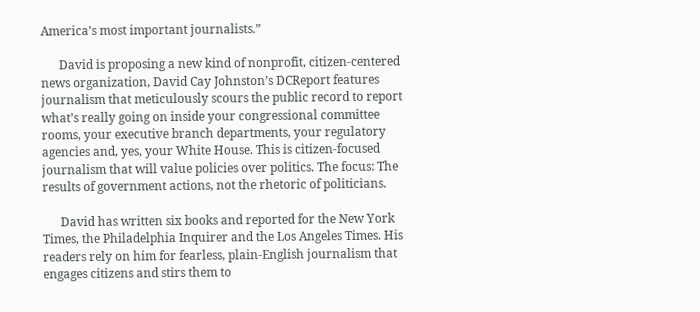America’s most important journalists.”

      David is proposing a new kind of nonprofit, citizen-centered news organization, David Cay Johnston’s DCReport features journalism that meticulously scours the public record to report what’s really going on inside your congressional committee rooms, your executive branch departments, your regulatory agencies and, yes, your White House. This is citizen-focused journalism that will value policies over politics. The focus: The results of government actions, not the rhetoric of politicians.

      David has written six books and reported for the New York Times, the Philadelphia Inquirer and the Los Angeles Times. His readers rely on him for fearless, plain-English journalism that engages citizens and stirs them to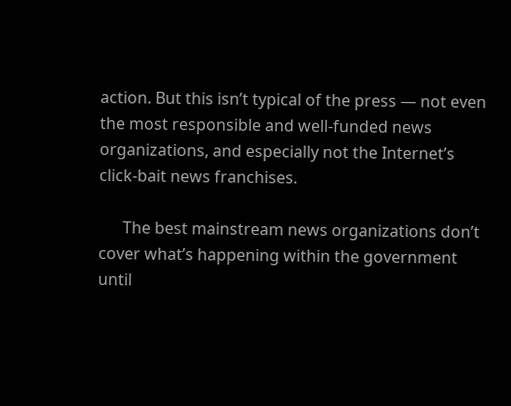action. But this isn’t typical of the press — not even the most responsible and well-funded news organizations, and especially not the Internet’s click-bait news franchises.

      The best mainstream news organizations don’t cover what’s happening within the government until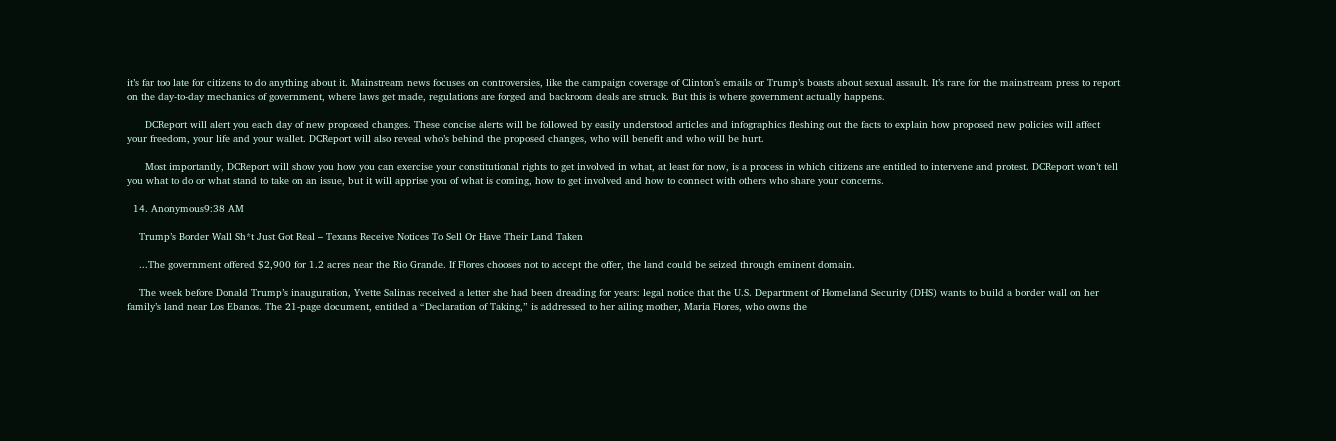it’s far too late for citizens to do anything about it. Mainstream news focuses on controversies, like the campaign coverage of Clinton’s emails or Trump’s boasts about sexual assault. It’s rare for the mainstream press to report on the day-to-day mechanics of government, where laws get made, regulations are forged and backroom deals are struck. But this is where government actually happens.

      DCReport will alert you each day of new proposed changes. These concise alerts will be followed by easily understood articles and infographics fleshing out the facts to explain how proposed new policies will affect your freedom, your life and your wallet. DCReport will also reveal who’s behind the proposed changes, who will benefit and who will be hurt.

      Most importantly, DCReport will show you how you can exercise your constitutional rights to get involved in what, at least for now, is a process in which citizens are entitled to intervene and protest. DCReport won’t tell you what to do or what stand to take on an issue, but it will apprise you of what is coming, how to get involved and how to connect with others who share your concerns.

  14. Anonymous9:38 AM

    Trump’s Border Wall Sh*t Just Got Real – Texans Receive Notices To Sell Or Have Their Land Taken

    ...The government offered $2,900 for 1.2 acres near the Rio Grande. If Flores chooses not to accept the offer, the land could be seized through eminent domain.

    The week before Donald Trump’s inauguration, Yvette Salinas received a letter she had been dreading for years: legal notice that the U.S. Department of Homeland Security (DHS) wants to build a border wall on her family’s land near Los Ebanos. The 21-page document, entitled a “Declaration of Taking,” is addressed to her ailing mother, Maria Flores, who owns the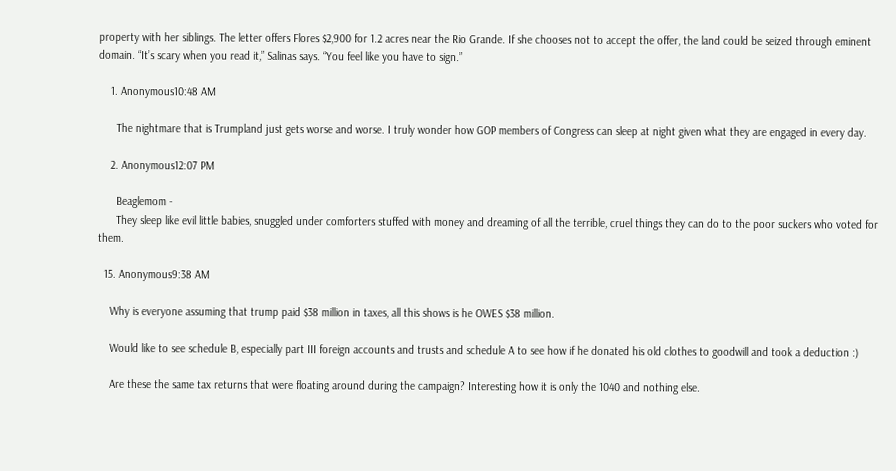property with her siblings. The letter offers Flores $2,900 for 1.2 acres near the Rio Grande. If she chooses not to accept the offer, the land could be seized through eminent domain. “It’s scary when you read it,” Salinas says. “You feel like you have to sign.”

    1. Anonymous10:48 AM

      The nightmare that is Trumpland just gets worse and worse. I truly wonder how GOP members of Congress can sleep at night given what they are engaged in every day.

    2. Anonymous12:07 PM

      Beaglemom -
      They sleep like evil little babies, snuggled under comforters stuffed with money and dreaming of all the terrible, cruel things they can do to the poor suckers who voted for them.

  15. Anonymous9:38 AM

    Why is everyone assuming that trump paid $38 million in taxes, all this shows is he OWES $38 million.

    Would like to see schedule B, especially part III foreign accounts and trusts and schedule A to see how if he donated his old clothes to goodwill and took a deduction :)

    Are these the same tax returns that were floating around during the campaign? Interesting how it is only the 1040 and nothing else.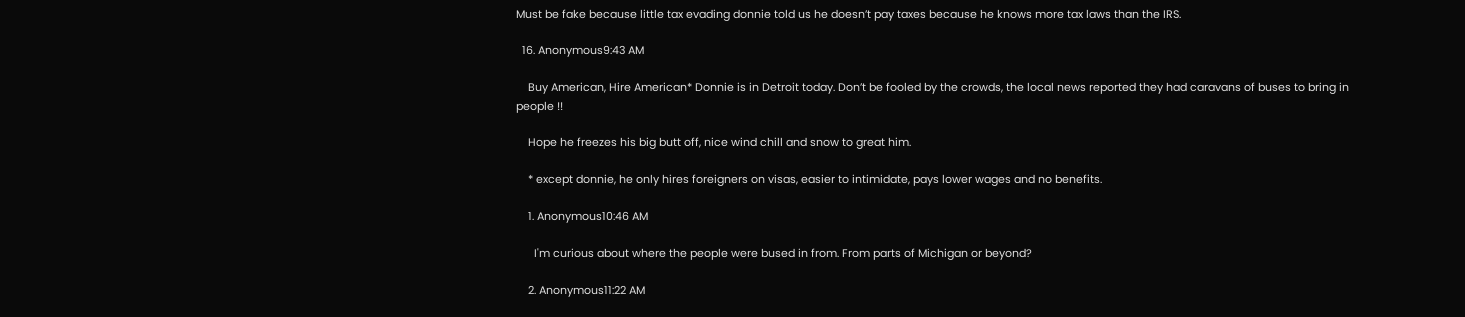Must be fake because little tax evading donnie told us he doesn’t pay taxes because he knows more tax laws than the IRS.

  16. Anonymous9:43 AM

    Buy American, Hire American* Donnie is in Detroit today. Don’t be fooled by the crowds, the local news reported they had caravans of buses to bring in people !!

    Hope he freezes his big butt off, nice wind chill and snow to great him.

    * except donnie, he only hires foreigners on visas, easier to intimidate, pays lower wages and no benefits.

    1. Anonymous10:46 AM

      I'm curious about where the people were bused in from. From parts of Michigan or beyond?

    2. Anonymous11:22 AM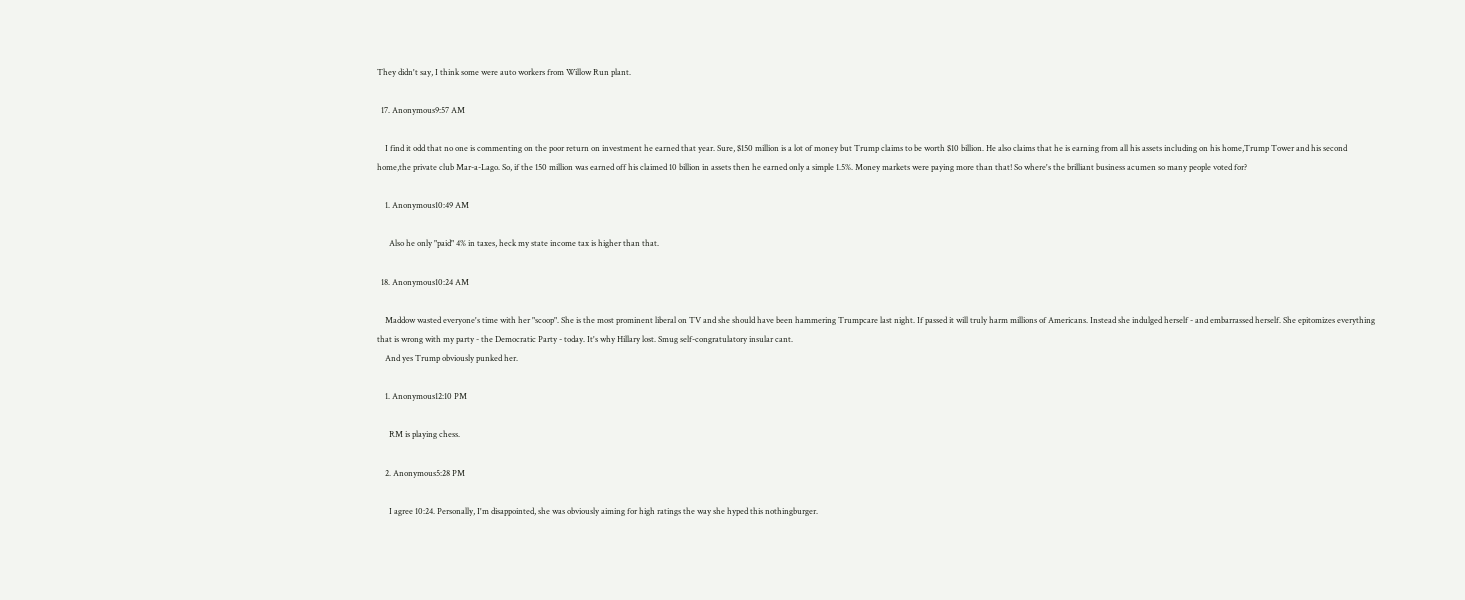They didn't say, I think some were auto workers from Willow Run plant.

  17. Anonymous9:57 AM

    I find it odd that no one is commenting on the poor return on investment he earned that year. Sure, $150 million is a lot of money but Trump claims to be worth $10 billion. He also claims that he is earning from all his assets including on his home,Trump Tower and his second home,the private club Mar-a-Lago. So, if the 150 million was earned off his claimed 10 billion in assets then he earned only a simple 1.5%. Money markets were paying more than that! So where's the brilliant business acumen so many people voted for?

    1. Anonymous10:49 AM

      Also he only "paid" 4% in taxes, heck my state income tax is higher than that.

  18. Anonymous10:24 AM

    Maddow wasted everyone's time with her "scoop". She is the most prominent liberal on TV and she should have been hammering Trumpcare last night. If passed it will truly harm millions of Americans. Instead she indulged herself - and embarrassed herself. She epitomizes everything that is wrong with my party - the Democratic Party - today. It's why Hillary lost. Smug self-congratulatory insular cant.
    And yes Trump obviously punked her.

    1. Anonymous12:10 PM

      RM is playing chess.

    2. Anonymous5:28 PM

      I agree 10:24. Personally, I'm disappointed, she was obviously aiming for high ratings the way she hyped this nothingburger.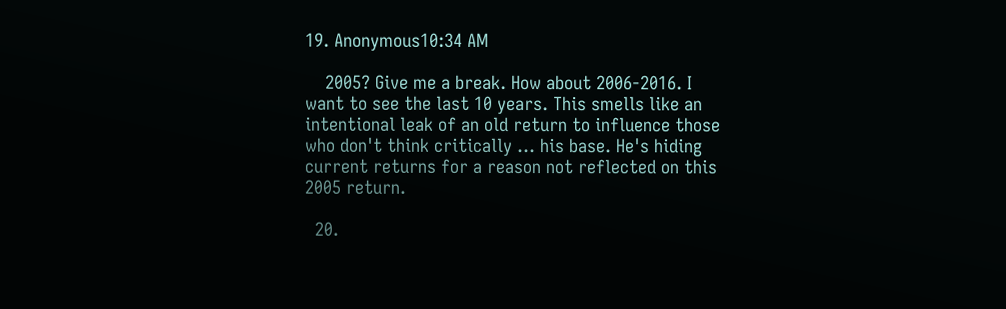19. Anonymous10:34 AM

    2005? Give me a break. How about 2006-2016. I want to see the last 10 years. This smells like an intentional leak of an old return to influence those who don't think critically ... his base. He's hiding current returns for a reason not reflected on this 2005 return.

  20.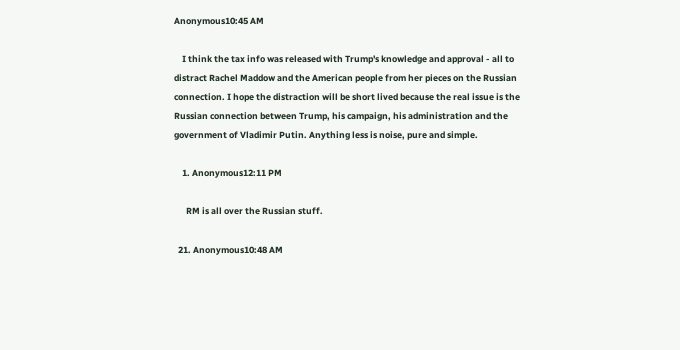Anonymous10:45 AM

    I think the tax info was released with Trump's knowledge and approval - all to distract Rachel Maddow and the American people from her pieces on the Russian connection. I hope the distraction will be short lived because the real issue is the Russian connection between Trump, his campaign, his administration and the government of Vladimir Putin. Anything less is noise, pure and simple.

    1. Anonymous12:11 PM

      RM is all over the Russian stuff.

  21. Anonymous10:48 AM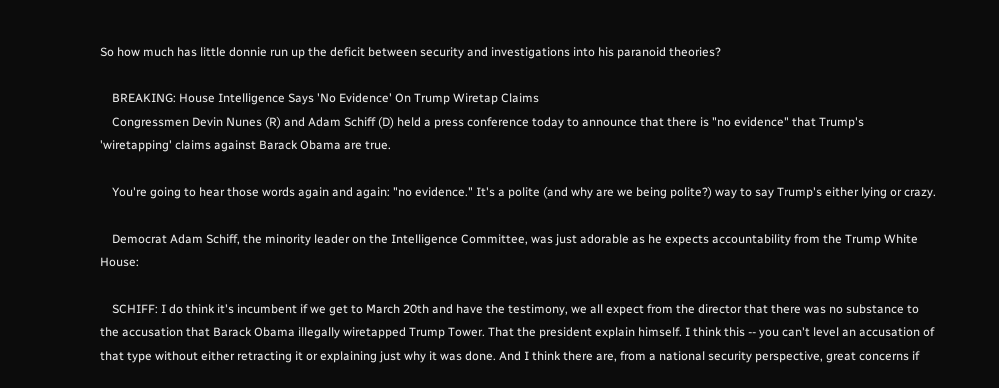So how much has little donnie run up the deficit between security and investigations into his paranoid theories?

    BREAKING: House Intelligence Says 'No Evidence' On Trump Wiretap Claims
    Congressmen Devin Nunes (R) and Adam Schiff (D) held a press conference today to announce that there is "no evidence" that Trump's 'wiretapping' claims against Barack Obama are true.

    You're going to hear those words again and again: "no evidence." It's a polite (and why are we being polite?) way to say Trump's either lying or crazy.

    Democrat Adam Schiff, the minority leader on the Intelligence Committee, was just adorable as he expects accountability from the Trump White House:

    SCHIFF: I do think it's incumbent if we get to March 20th and have the testimony, we all expect from the director that there was no substance to the accusation that Barack Obama illegally wiretapped Trump Tower. That the president explain himself. I think this -- you can't level an accusation of that type without either retracting it or explaining just why it was done. And I think there are, from a national security perspective, great concerns if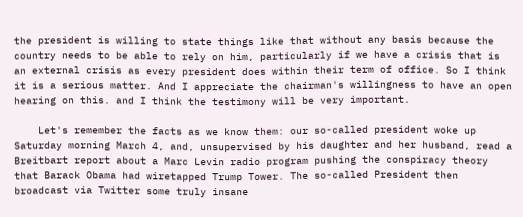the president is willing to state things like that without any basis because the country needs to be able to rely on him, particularly if we have a crisis that is an external crisis as every president does within their term of office. So I think it is a serious matter. And I appreciate the chairman's willingness to have an open hearing on this. and I think the testimony will be very important.

    Let's remember the facts as we know them: our so-called president woke up Saturday morning March 4, and, unsupervised by his daughter and her husband, read a Breitbart report about a Marc Levin radio program pushing the conspiracy theory that Barack Obama had wiretapped Trump Tower. The so-called President then broadcast via Twitter some truly insane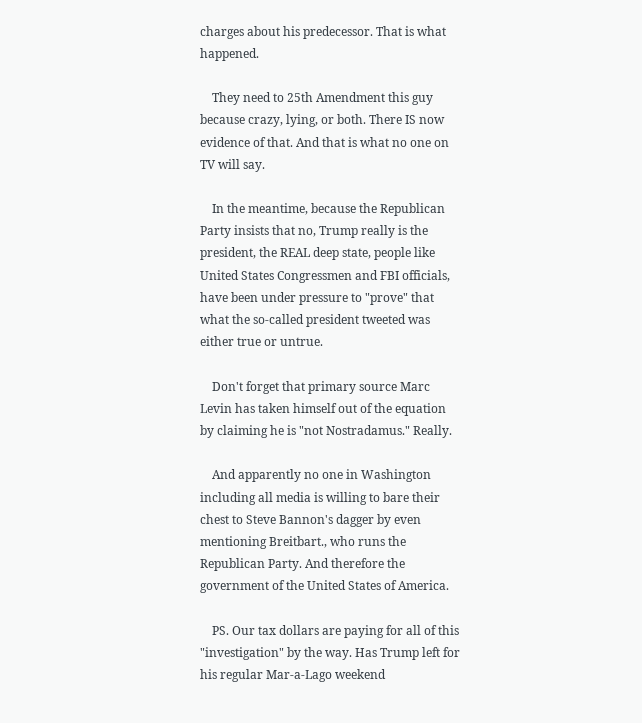charges about his predecessor. That is what happened.

    They need to 25th Amendment this guy because crazy, lying, or both. There IS now evidence of that. And that is what no one on TV will say.

    In the meantime, because the Republican Party insists that no, Trump really is the president, the REAL deep state, people like United States Congressmen and FBI officials, have been under pressure to "prove" that what the so-called president tweeted was either true or untrue.

    Don't forget that primary source Marc Levin has taken himself out of the equation by claiming he is "not Nostradamus." Really.

    And apparently no one in Washington including all media is willing to bare their chest to Steve Bannon's dagger by even mentioning Breitbart., who runs the Republican Party. And therefore the government of the United States of America.

    PS. Our tax dollars are paying for all of this "investigation" by the way. Has Trump left for his regular Mar-a-Lago weekend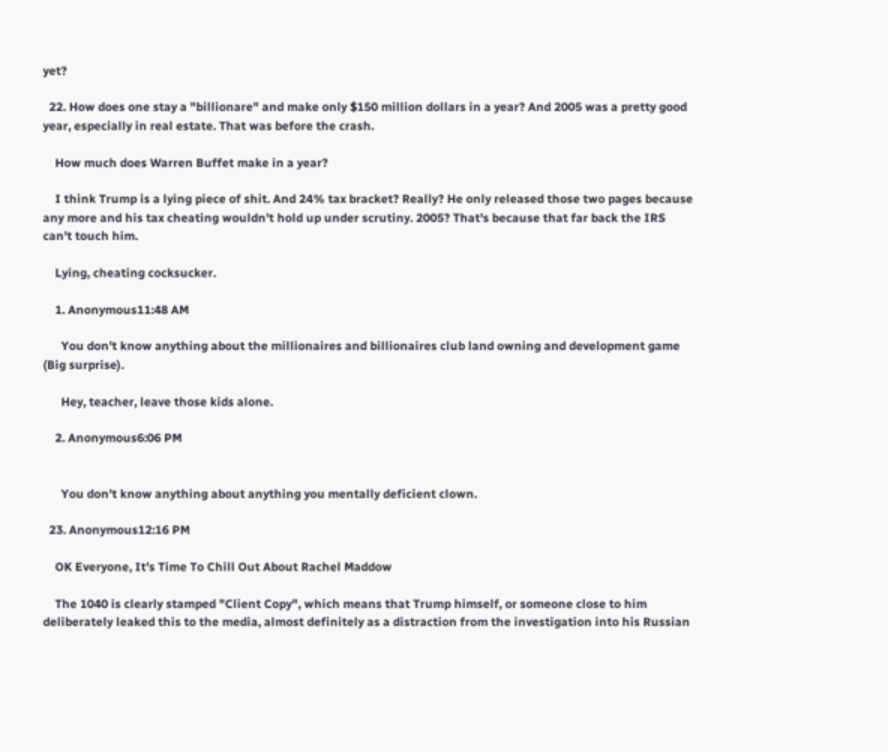yet?

  22. How does one stay a "billionare" and make only $150 million dollars in a year? And 2005 was a pretty good year, especially in real estate. That was before the crash.

    How much does Warren Buffet make in a year?

    I think Trump is a lying piece of shit. And 24% tax bracket? Really? He only released those two pages because any more and his tax cheating wouldn't hold up under scrutiny. 2005? That's because that far back the IRS can't touch him.

    Lying, cheating cocksucker.

    1. Anonymous11:48 AM

      You don't know anything about the millionaires and billionaires club land owning and development game (Big surprise).

      Hey, teacher, leave those kids alone.

    2. Anonymous6:06 PM


      You don't know anything about anything you mentally deficient clown.

  23. Anonymous12:16 PM

    OK Everyone, It’s Time To Chill Out About Rachel Maddow

    The 1040 is clearly stamped "Client Copy", which means that Trump himself, or someone close to him deliberately leaked this to the media, almost definitely as a distraction from the investigation into his Russian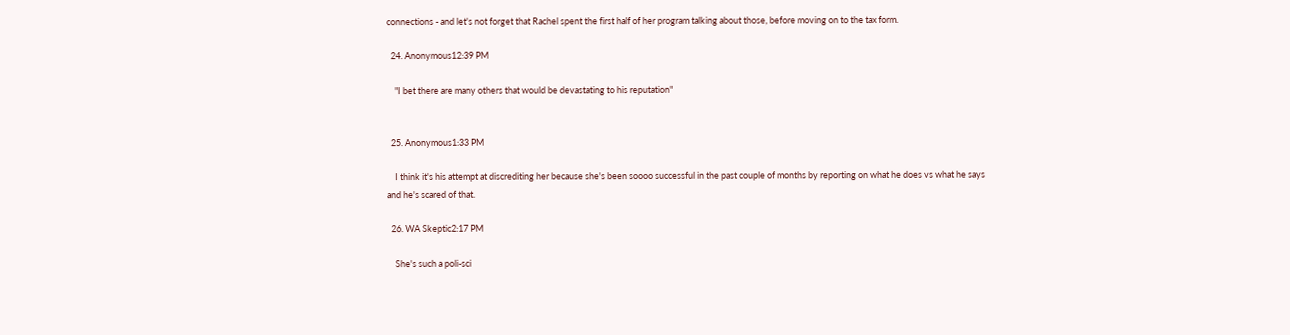connections - and let's not forget that Rachel spent the first half of her program talking about those, before moving on to the tax form.

  24. Anonymous12:39 PM

    "I bet there are many others that would be devastating to his reputation"


  25. Anonymous1:33 PM

    I think it's his attempt at discrediting her because she's been soooo successful in the past couple of months by reporting on what he does vs what he says and he's scared of that.

  26. WA Skeptic2:17 PM

    She's such a poli-sci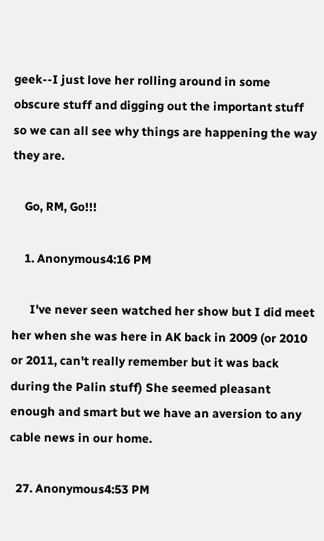geek--I just love her rolling around in some obscure stuff and digging out the important stuff so we can all see why things are happening the way they are.

    Go, RM, Go!!!

    1. Anonymous4:16 PM

      I've never seen watched her show but I did meet her when she was here in AK back in 2009 (or 2010 or 2011, can't really remember but it was back during the Palin stuff) She seemed pleasant enough and smart but we have an aversion to any cable news in our home.

  27. Anonymous4:53 PM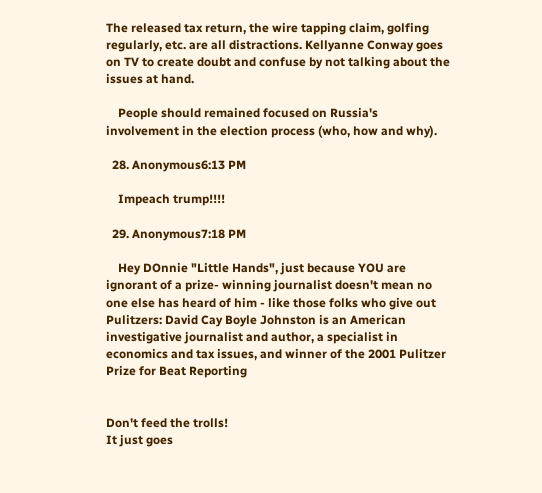The released tax return, the wire tapping claim, golfing regularly, etc. are all distractions. Kellyanne Conway goes on TV to create doubt and confuse by not talking about the issues at hand.

    People should remained focused on Russia's involvement in the election process (who, how and why).

  28. Anonymous6:13 PM

    Impeach trump!!!!

  29. Anonymous7:18 PM

    Hey DOnnie "Little Hands", just because YOU are ignorant of a prize- winning journalist doesn't mean no one else has heard of him - like those folks who give out Pulitzers: David Cay Boyle Johnston is an American investigative journalist and author, a specialist in economics and tax issues, and winner of the 2001 Pulitzer Prize for Beat Reporting


Don't feed the trolls!
It just goes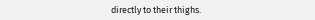directly to their thighs.